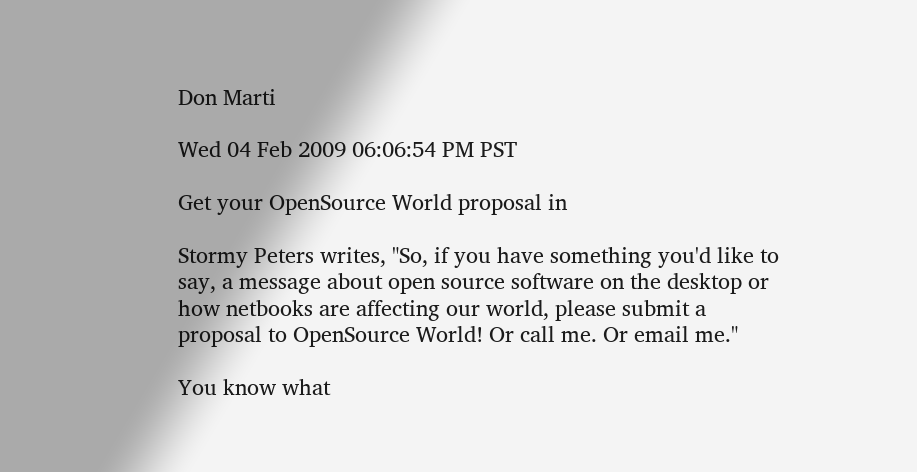Don Marti

Wed 04 Feb 2009 06:06:54 PM PST

Get your OpenSource World proposal in

Stormy Peters writes, "So, if you have something you'd like to say, a message about open source software on the desktop or how netbooks are affecting our world, please submit a proposal to OpenSource World! Or call me. Or email me."

You know what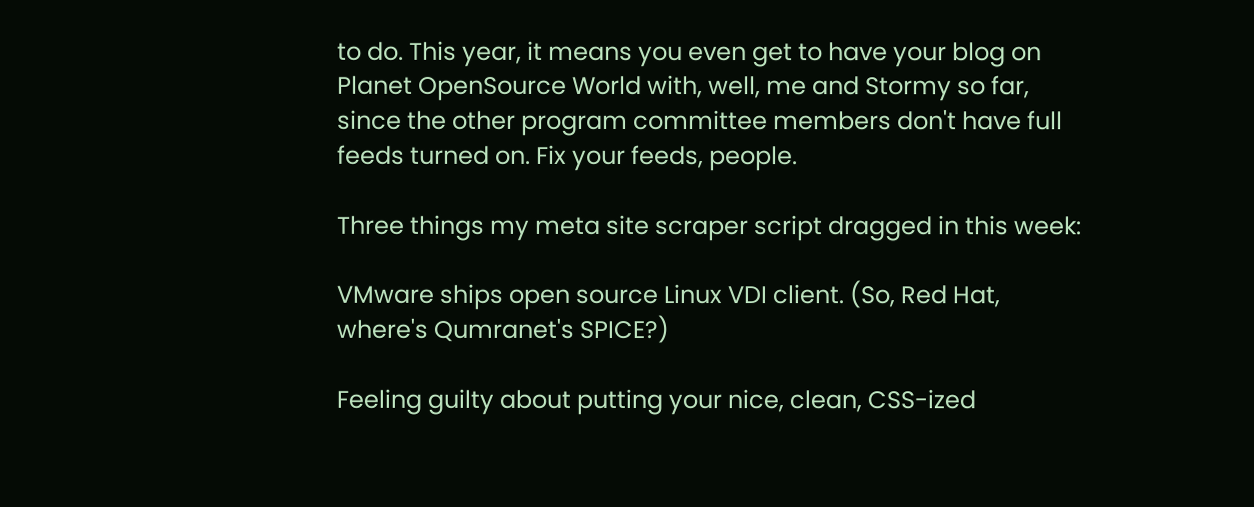to do. This year, it means you even get to have your blog on Planet OpenSource World with, well, me and Stormy so far, since the other program committee members don't have full feeds turned on. Fix your feeds, people.

Three things my meta site scraper script dragged in this week:

VMware ships open source Linux VDI client. (So, Red Hat, where's Qumranet's SPICE?)

Feeling guilty about putting your nice, clean, CSS-ized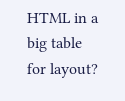HTML in a big table for layout?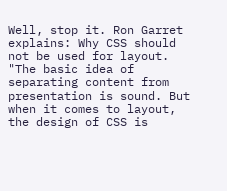Well, stop it. Ron Garret explains: Why CSS should not be used for layout. "The basic idea of separating content from presentation is sound. But when it comes to layout, the design of CSS is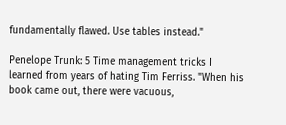fundamentally flawed. Use tables instead."

Penelope Trunk: 5 Time management tricks I learned from years of hating Tim Ferriss. "When his book came out, there were vacuous,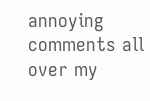annoying comments all over my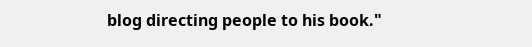blog directing people to his book."